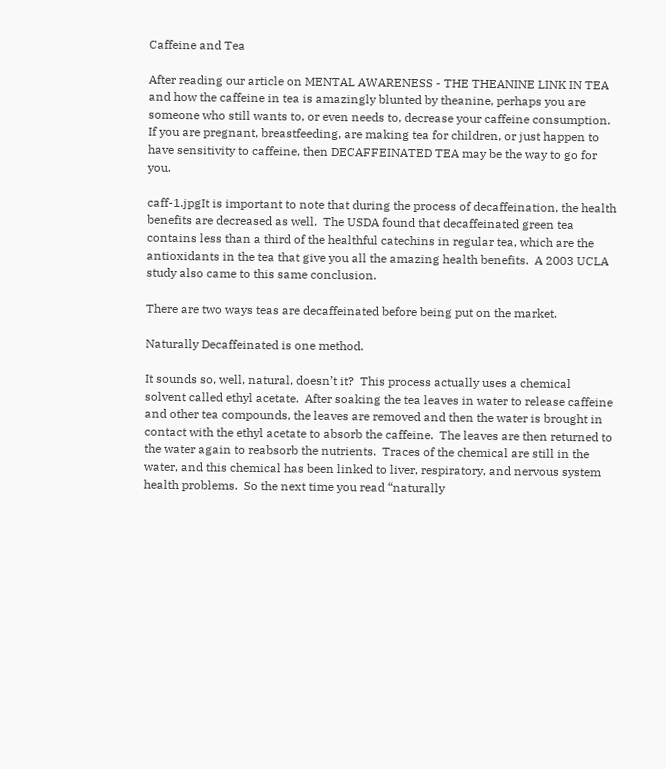Caffeine and Tea

After reading our article on MENTAL AWARENESS - THE THEANINE LINK IN TEA and how the caffeine in tea is amazingly blunted by theanine, perhaps you are someone who still wants to, or even needs to, decrease your caffeine consumption.  If you are pregnant, breastfeeding, are making tea for children, or just happen to have sensitivity to caffeine, then DECAFFEINATED TEA may be the way to go for you.

caff-1.jpgIt is important to note that during the process of decaffeination, the health benefits are decreased as well.  The USDA found that decaffeinated green tea contains less than a third of the healthful catechins in regular tea, which are the antioxidants in the tea that give you all the amazing health benefits.  A 2003 UCLA study also came to this same conclusion.

There are two ways teas are decaffeinated before being put on the market.

Naturally Decaffeinated is one method.

It sounds so, well, natural, doesn’t it?  This process actually uses a chemical solvent called ethyl acetate.  After soaking the tea leaves in water to release caffeine and other tea compounds, the leaves are removed and then the water is brought in contact with the ethyl acetate to absorb the caffeine.  The leaves are then returned to the water again to reabsorb the nutrients.  Traces of the chemical are still in the water, and this chemical has been linked to liver, respiratory, and nervous system health problems.  So the next time you read “naturally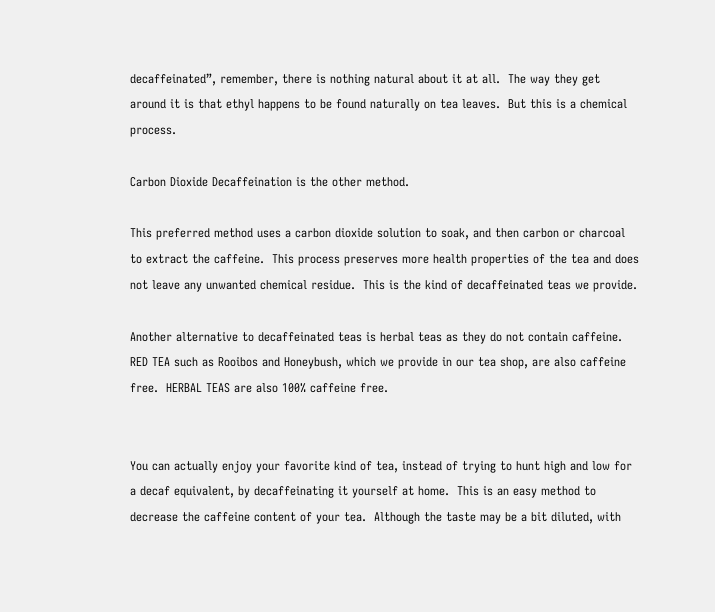decaffeinated”, remember, there is nothing natural about it at all.  The way they get around it is that ethyl happens to be found naturally on tea leaves.  But this is a chemical process.

Carbon Dioxide Decaffeination is the other method.

This preferred method uses a carbon dioxide solution to soak, and then carbon or charcoal to extract the caffeine.  This process preserves more health properties of the tea and does not leave any unwanted chemical residue.  This is the kind of decaffeinated teas we provide.

Another alternative to decaffeinated teas is herbal teas as they do not contain caffeine.   RED TEA such as Rooibos and Honeybush, which we provide in our tea shop, are also caffeine free.  HERBAL TEAS are also 100% caffeine free.


You can actually enjoy your favorite kind of tea, instead of trying to hunt high and low for a decaf equivalent, by decaffeinating it yourself at home.  This is an easy method to decrease the caffeine content of your tea.  Although the taste may be a bit diluted, with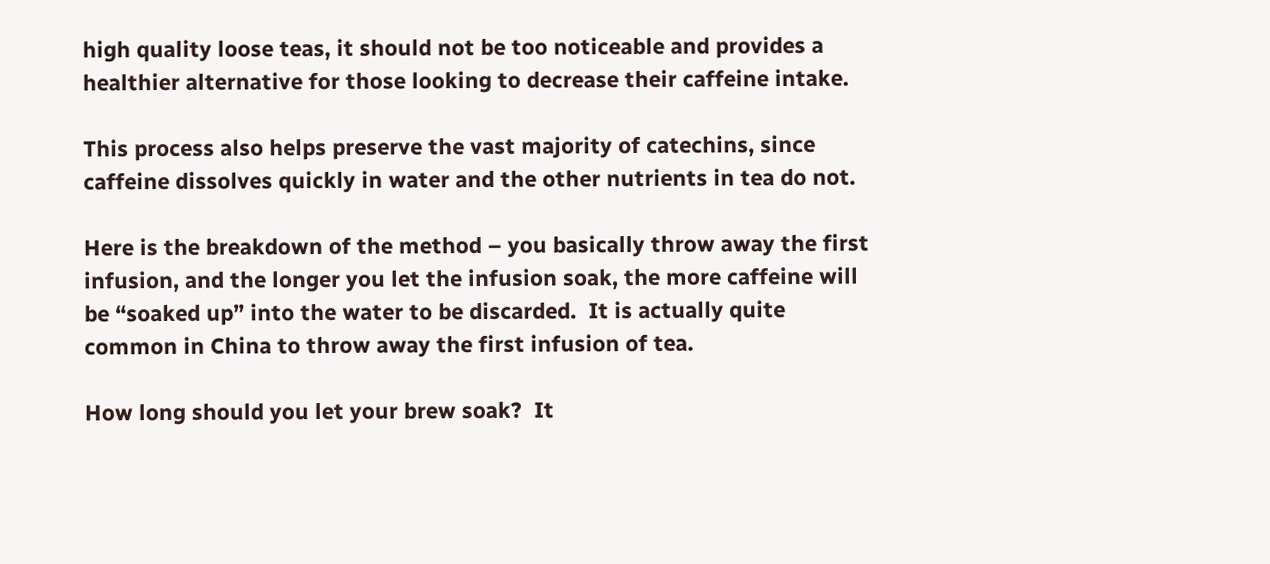high quality loose teas, it should not be too noticeable and provides a healthier alternative for those looking to decrease their caffeine intake.

This process also helps preserve the vast majority of catechins, since caffeine dissolves quickly in water and the other nutrients in tea do not.

Here is the breakdown of the method – you basically throw away the first infusion, and the longer you let the infusion soak, the more caffeine will be “soaked up” into the water to be discarded.  It is actually quite common in China to throw away the first infusion of tea.

How long should you let your brew soak?  It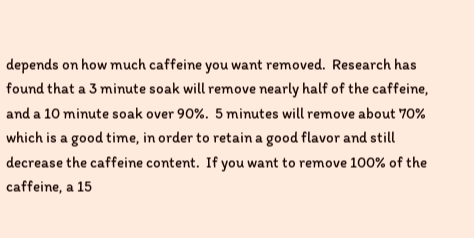depends on how much caffeine you want removed.  Research has found that a 3 minute soak will remove nearly half of the caffeine, and a 10 minute soak over 90%.  5 minutes will remove about 70% which is a good time, in order to retain a good flavor and still decrease the caffeine content.  If you want to remove 100% of the caffeine, a 15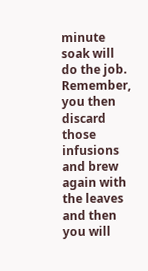minute soak will do the job.  Remember, you then discard those infusions and brew again with the leaves and then you will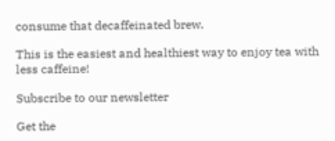consume that decaffeinated brew.

This is the easiest and healthiest way to enjoy tea with less caffeine!

Subscribe to our newsletter

Get the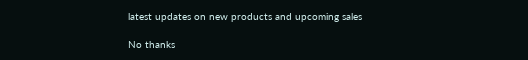latest updates on new products and upcoming sales

No thanks